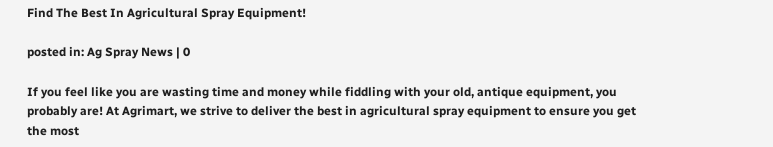Find The Best In Agricultural Spray Equipment!

posted in: Ag Spray News | 0

If you feel like you are wasting time and money while fiddling with your old, antique equipment, you probably are! At Agrimart, we strive to deliver the best in agricultural spray equipment to ensure you get the most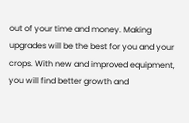out of your time and money. Making upgrades will be the best for you and your crops. With new and improved equipment, you will find better growth and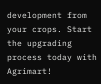development from your crops. Start the upgrading process today with Agrimart!